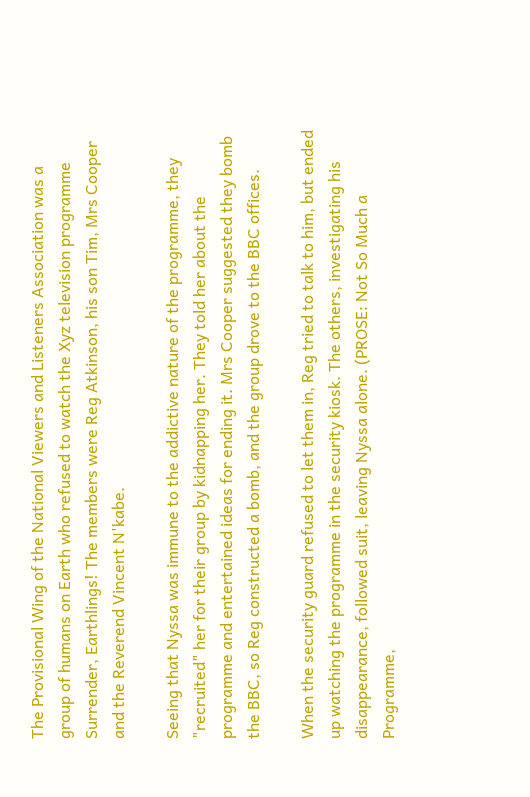The Provisional Wing of the National Viewers and Listeners Association was a group of humans on Earth who refused to watch the Xyz television programme Surrender, Earthlings! The members were Reg Atkinson, his son Tim, Mrs Cooper and the Reverend Vincent N'kabe.

Seeing that Nyssa was immune to the addictive nature of the programme, they "recruited" her for their group by kidnapping her. They told her about the programme and entertained ideas for ending it. Mrs Cooper suggested they bomb the BBC, so Reg constructed a bomb, and the group drove to the BBC offices.

When the security guard refused to let them in, Reg tried to talk to him, but ended up watching the programme in the security kiosk. The others, investigating his disappearance, followed suit, leaving Nyssa alone. (PROSE: Not So Much a Programme,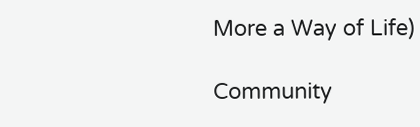More a Way of Life)

Community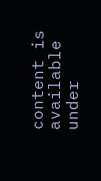content is available under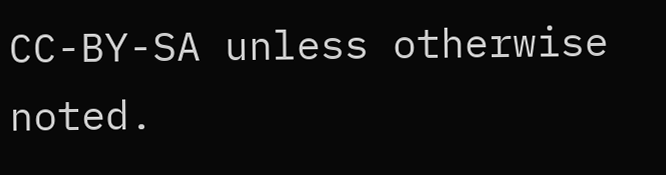CC-BY-SA unless otherwise noted.